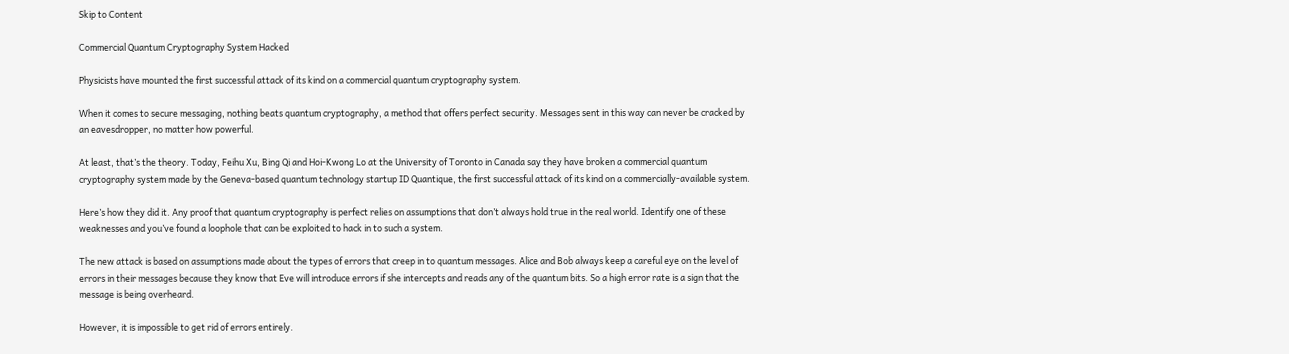Skip to Content

Commercial Quantum Cryptography System Hacked

Physicists have mounted the first successful attack of its kind on a commercial quantum cryptography system.

When it comes to secure messaging, nothing beats quantum cryptography, a method that offers perfect security. Messages sent in this way can never be cracked by an eavesdropper, no matter how powerful.

At least, that’s the theory. Today, Feihu Xu, Bing Qi and Hoi-Kwong Lo at the University of Toronto in Canada say they have broken a commercial quantum cryptography system made by the Geneva-based quantum technology startup ID Quantique, the first successful attack of its kind on a commercially-available system.

Here’s how they did it. Any proof that quantum cryptography is perfect relies on assumptions that don’t always hold true in the real world. Identify one of these weaknesses and you’ve found a loophole that can be exploited to hack in to such a system.

The new attack is based on assumptions made about the types of errors that creep in to quantum messages. Alice and Bob always keep a careful eye on the level of errors in their messages because they know that Eve will introduce errors if she intercepts and reads any of the quantum bits. So a high error rate is a sign that the message is being overheard.

However, it is impossible to get rid of errors entirely.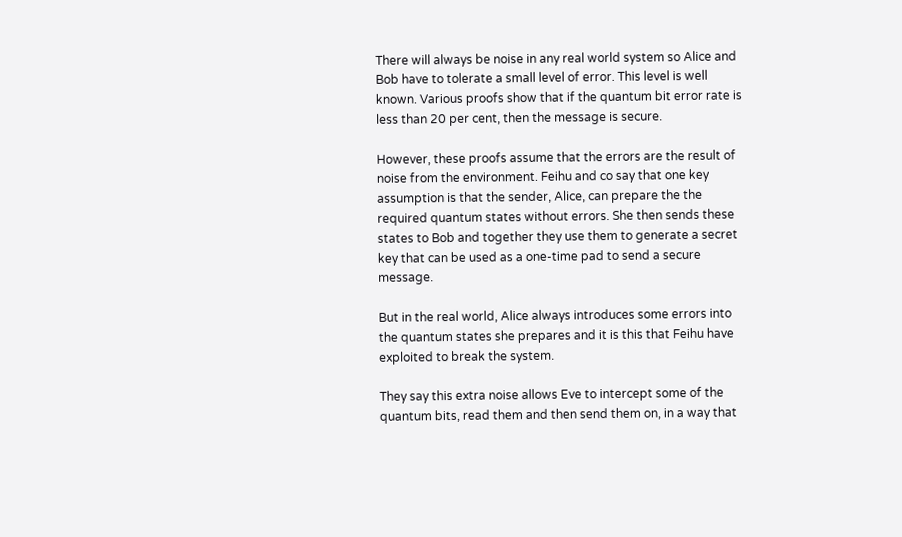There will always be noise in any real world system so Alice and Bob have to tolerate a small level of error. This level is well known. Various proofs show that if the quantum bit error rate is less than 20 per cent, then the message is secure.

However, these proofs assume that the errors are the result of noise from the environment. Feihu and co say that one key assumption is that the sender, Alice, can prepare the the required quantum states without errors. She then sends these states to Bob and together they use them to generate a secret key that can be used as a one-time pad to send a secure message.

But in the real world, Alice always introduces some errors into the quantum states she prepares and it is this that Feihu have exploited to break the system.

They say this extra noise allows Eve to intercept some of the quantum bits, read them and then send them on, in a way that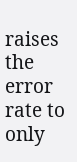raises the error rate to only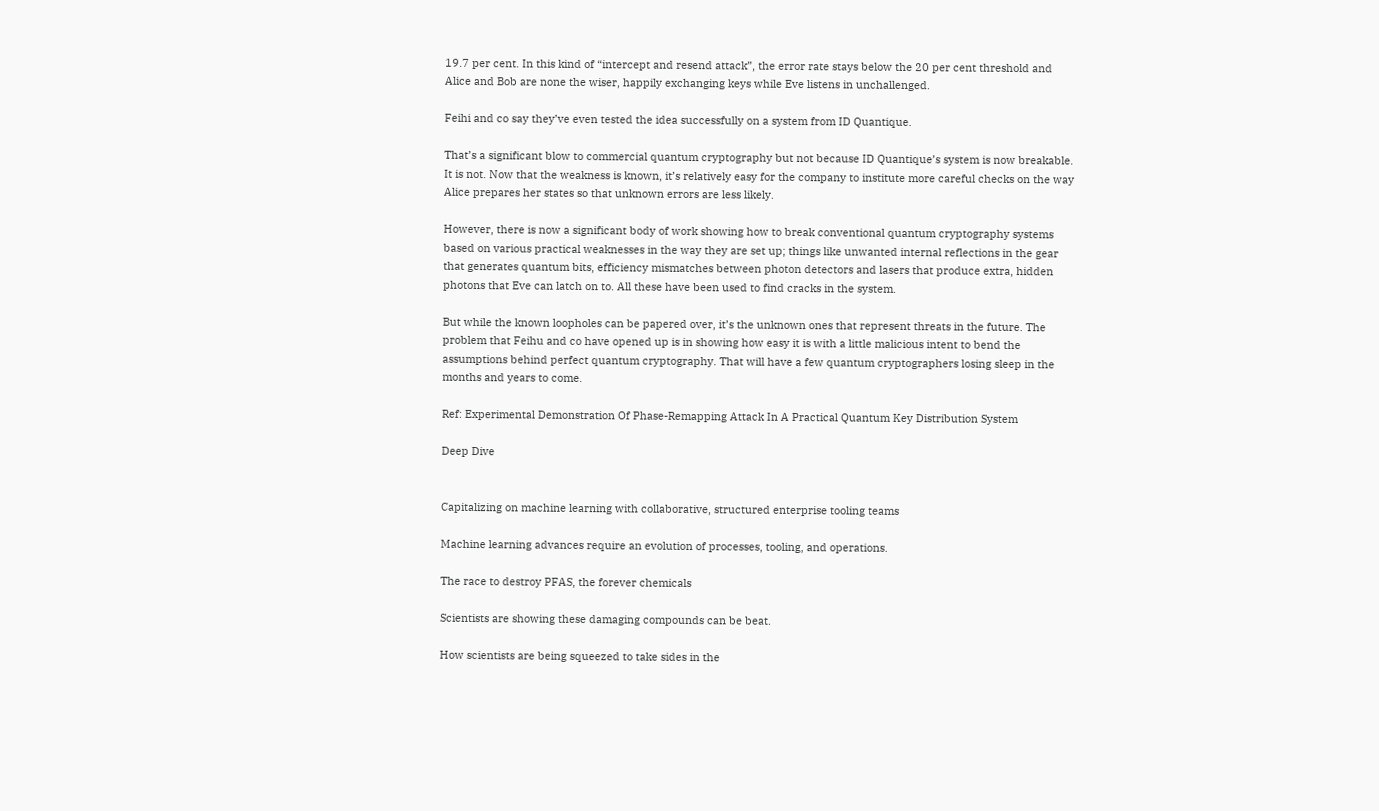19.7 per cent. In this kind of “intercept and resend attack”, the error rate stays below the 20 per cent threshold and Alice and Bob are none the wiser, happily exchanging keys while Eve listens in unchallenged.

Feihi and co say they’ve even tested the idea successfully on a system from ID Quantique.

That’s a significant blow to commercial quantum cryptography but not because ID Quantique’s system is now breakable. It is not. Now that the weakness is known, it’s relatively easy for the company to institute more careful checks on the way Alice prepares her states so that unknown errors are less likely.

However, there is now a significant body of work showing how to break conventional quantum cryptography systems based on various practical weaknesses in the way they are set up; things like unwanted internal reflections in the gear that generates quantum bits, efficiency mismatches between photon detectors and lasers that produce extra, hidden photons that Eve can latch on to. All these have been used to find cracks in the system.

But while the known loopholes can be papered over, it’s the unknown ones that represent threats in the future. The problem that Feihu and co have opened up is in showing how easy it is with a little malicious intent to bend the assumptions behind perfect quantum cryptography. That will have a few quantum cryptographers losing sleep in the months and years to come.

Ref: Experimental Demonstration Of Phase-Remapping Attack In A Practical Quantum Key Distribution System

Deep Dive


Capitalizing on machine learning with collaborative, structured enterprise tooling teams

Machine learning advances require an evolution of processes, tooling, and operations.

The race to destroy PFAS, the forever chemicals

Scientists are showing these damaging compounds can be beat.

How scientists are being squeezed to take sides in the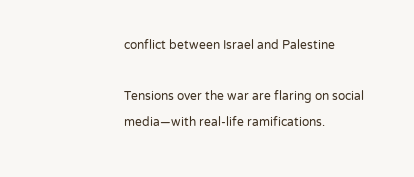conflict between Israel and Palestine

Tensions over the war are flaring on social media—with real-life ramifications.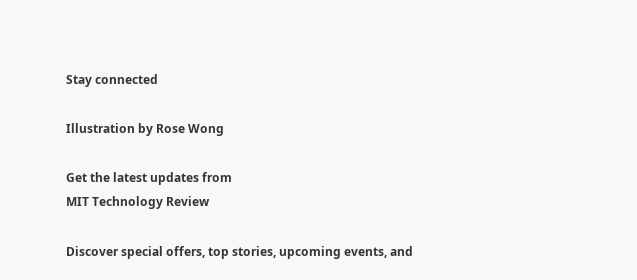Stay connected

Illustration by Rose Wong

Get the latest updates from
MIT Technology Review

Discover special offers, top stories, upcoming events, and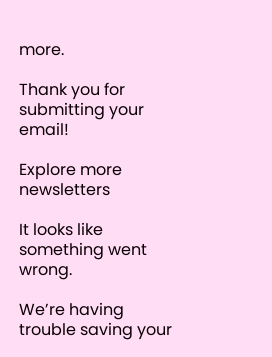more.

Thank you for submitting your email!

Explore more newsletters

It looks like something went wrong.

We’re having trouble saving your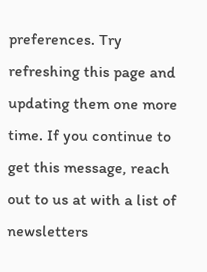preferences. Try refreshing this page and updating them one more time. If you continue to get this message, reach out to us at with a list of newsletters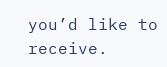you’d like to receive.